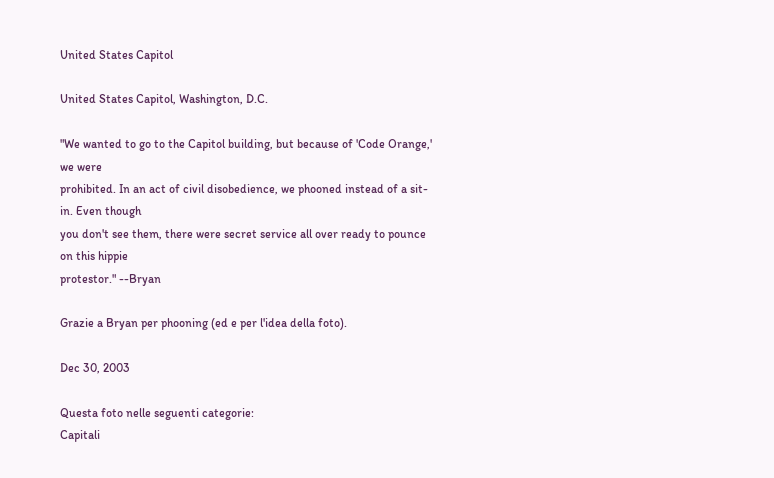United States Capitol

United States Capitol, Washington, D.C.

"We wanted to go to the Capitol building, but because of 'Code Orange,' we were
prohibited. In an act of civil disobedience, we phooned instead of a sit-in. Even though
you don't see them, there were secret service all over ready to pounce on this hippie
protestor." --Bryan

Grazie a Bryan per phooning (ed e per l'idea della foto).

Dec 30, 2003

Questa foto nelle seguenti categorie:
Capitali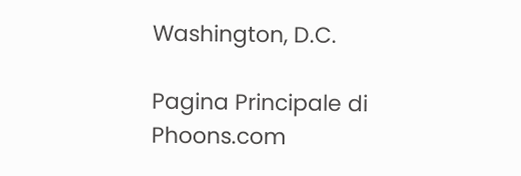Washington, D.C.

Pagina Principale di Phoons.com